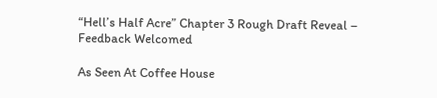“Hell’s Half Acre” Chapter 3 Rough Draft Reveal – Feedback Welcomed

As Seen At Coffee House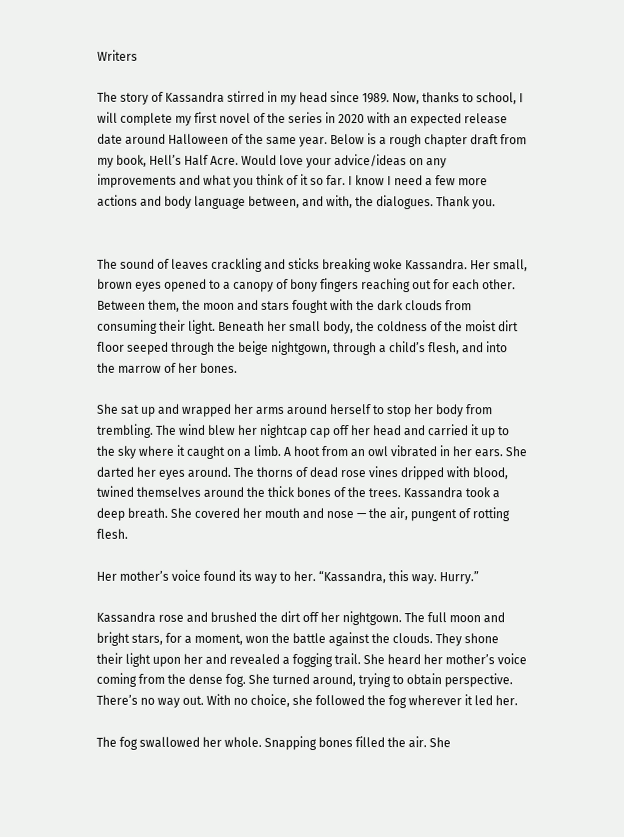Writers

The story of Kassandra stirred in my head since 1989. Now, thanks to school, I will complete my first novel of the series in 2020 with an expected release date around Halloween of the same year. Below is a rough chapter draft from my book, Hell’s Half Acre. Would love your advice/ideas on any improvements and what you think of it so far. I know I need a few more actions and body language between, and with, the dialogues. Thank you.


The sound of leaves crackling and sticks breaking woke Kassandra. Her small, brown eyes opened to a canopy of bony fingers reaching out for each other. Between them, the moon and stars fought with the dark clouds from consuming their light. Beneath her small body, the coldness of the moist dirt floor seeped through the beige nightgown, through a child’s flesh, and into the marrow of her bones.

She sat up and wrapped her arms around herself to stop her body from trembling. The wind blew her nightcap cap off her head and carried it up to the sky where it caught on a limb. A hoot from an owl vibrated in her ears. She darted her eyes around. The thorns of dead rose vines dripped with blood, twined themselves around the thick bones of the trees. Kassandra took a deep breath. She covered her mouth and nose — the air, pungent of rotting flesh.

Her mother’s voice found its way to her. “Kassandra, this way. Hurry.”

Kassandra rose and brushed the dirt off her nightgown. The full moon and bright stars, for a moment, won the battle against the clouds. They shone their light upon her and revealed a fogging trail. She heard her mother’s voice coming from the dense fog. She turned around, trying to obtain perspective. There’s no way out. With no choice, she followed the fog wherever it led her.

The fog swallowed her whole. Snapping bones filled the air. She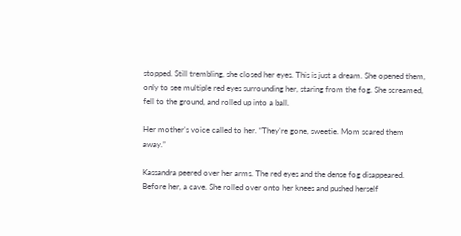stopped. Still trembling, she closed her eyes. This is just a dream. She opened them, only to see multiple red eyes surrounding her, staring from the fog. She screamed, fell to the ground, and rolled up into a ball.

Her mother’s voice called to her. “They’re gone, sweetie. Mom scared them away.”

Kassandra peered over her arms. The red eyes and the dense fog disappeared. Before her, a cave. She rolled over onto her knees and pushed herself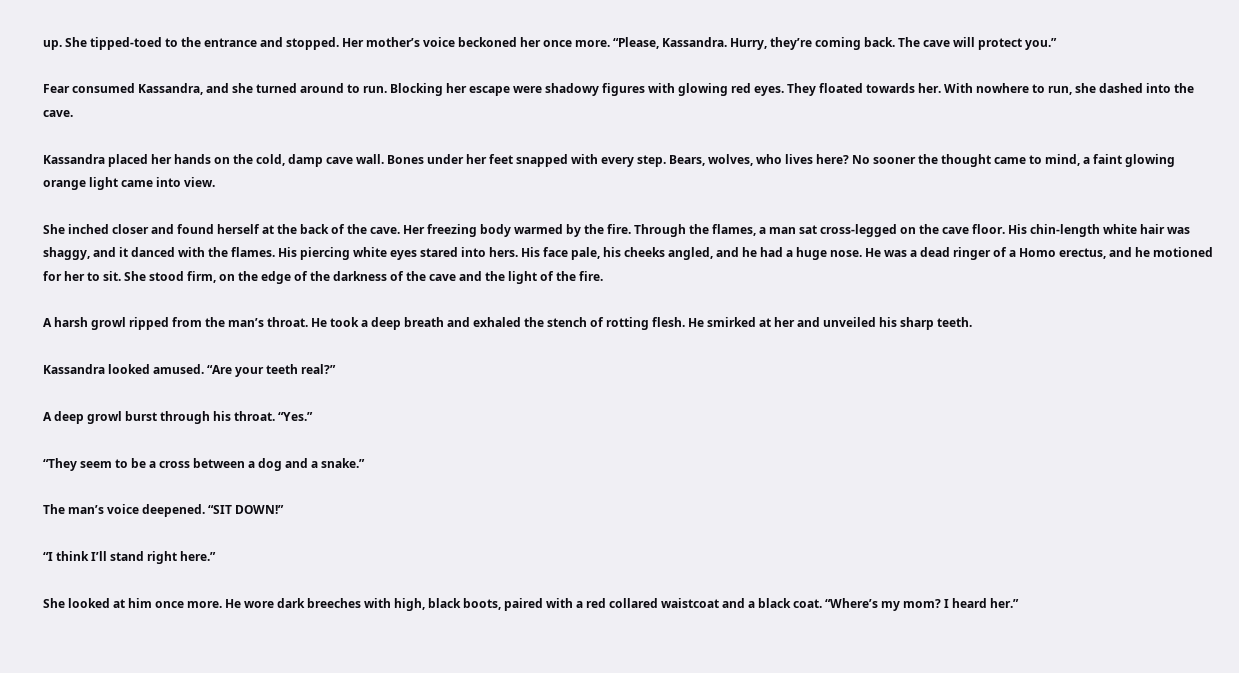up. She tipped-toed to the entrance and stopped. Her mother’s voice beckoned her once more. “Please, Kassandra. Hurry, they’re coming back. The cave will protect you.”

Fear consumed Kassandra, and she turned around to run. Blocking her escape were shadowy figures with glowing red eyes. They floated towards her. With nowhere to run, she dashed into the cave.

Kassandra placed her hands on the cold, damp cave wall. Bones under her feet snapped with every step. Bears, wolves, who lives here? No sooner the thought came to mind, a faint glowing orange light came into view.

She inched closer and found herself at the back of the cave. Her freezing body warmed by the fire. Through the flames, a man sat cross-legged on the cave floor. His chin-length white hair was shaggy, and it danced with the flames. His piercing white eyes stared into hers. His face pale, his cheeks angled, and he had a huge nose. He was a dead ringer of a Homo erectus, and he motioned for her to sit. She stood firm, on the edge of the darkness of the cave and the light of the fire.

A harsh growl ripped from the man’s throat. He took a deep breath and exhaled the stench of rotting flesh. He smirked at her and unveiled his sharp teeth.

Kassandra looked amused. “Are your teeth real?”

A deep growl burst through his throat. “Yes.”

“They seem to be a cross between a dog and a snake.”

The man’s voice deepened. “SIT DOWN!”

“I think I’ll stand right here.”

She looked at him once more. He wore dark breeches with high, black boots, paired with a red collared waistcoat and a black coat. “Where’s my mom? I heard her.”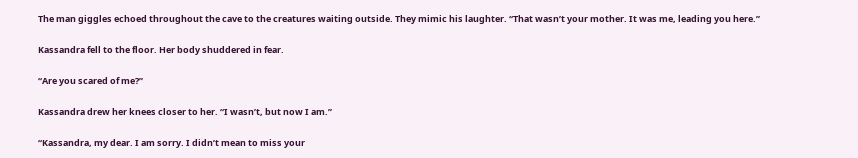The man giggles echoed throughout the cave to the creatures waiting outside. They mimic his laughter. “That wasn’t your mother. It was me, leading you here.”

Kassandra fell to the floor. Her body shuddered in fear.

“Are you scared of me?”

Kassandra drew her knees closer to her. “I wasn’t, but now I am.”

“Kassandra, my dear. I am sorry. I didn’t mean to miss your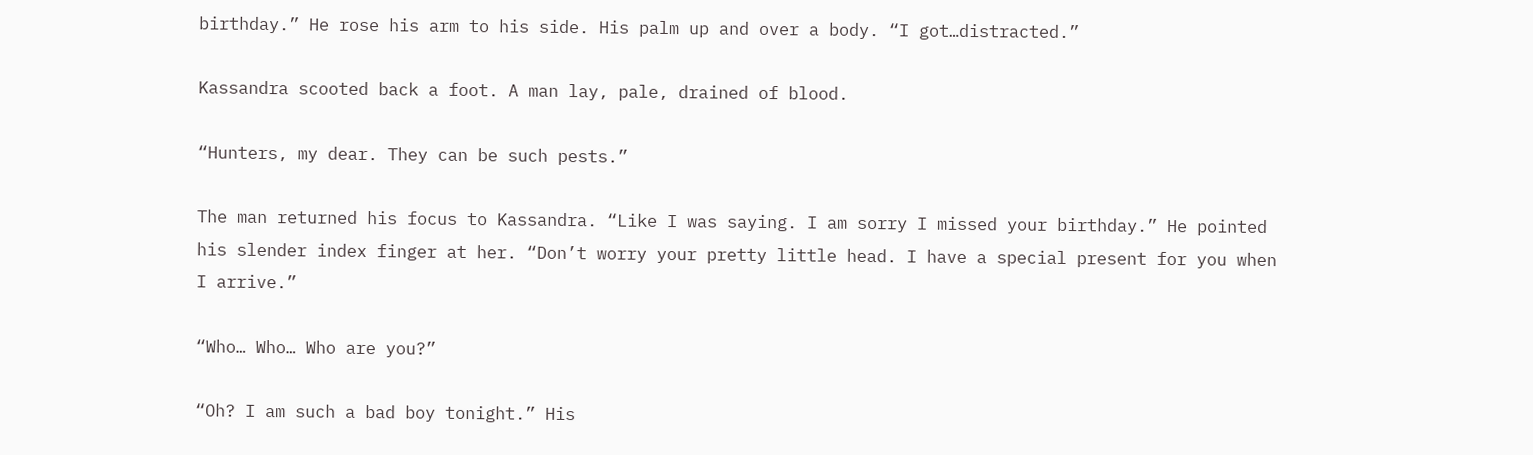birthday.” He rose his arm to his side. His palm up and over a body. “I got…distracted.”

Kassandra scooted back a foot. A man lay, pale, drained of blood.

“Hunters, my dear. They can be such pests.”

The man returned his focus to Kassandra. “Like I was saying. I am sorry I missed your birthday.” He pointed his slender index finger at her. “Don’t worry your pretty little head. I have a special present for you when I arrive.”

“Who… Who… Who are you?”

“Oh? I am such a bad boy tonight.” His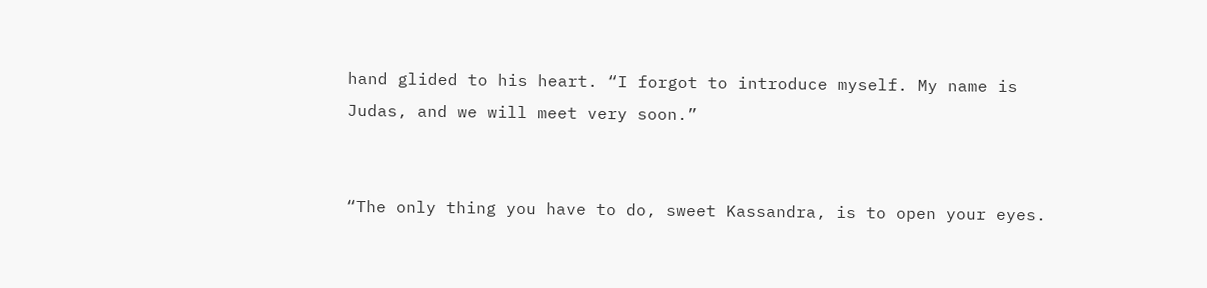hand glided to his heart. “I forgot to introduce myself. My name is Judas, and we will meet very soon.”


“The only thing you have to do, sweet Kassandra, is to open your eyes.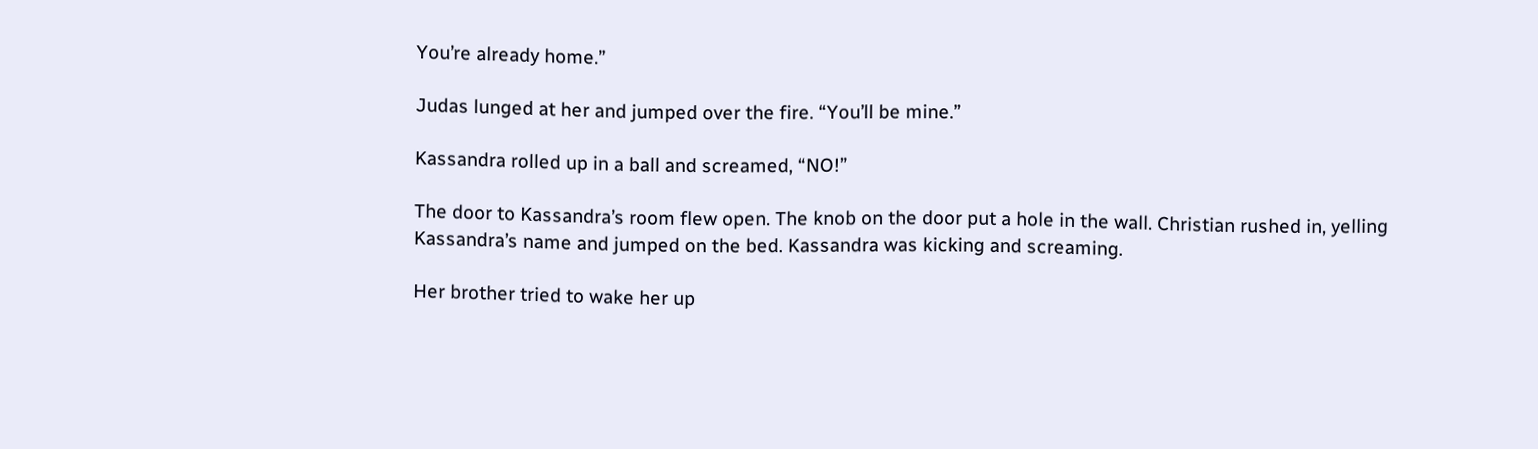You’re already home.”

Judas lunged at her and jumped over the fire. “You’ll be mine.”

Kassandra rolled up in a ball and screamed, “NO!”

The door to Kassandra’s room flew open. The knob on the door put a hole in the wall. Christian rushed in, yelling Kassandra’s name and jumped on the bed. Kassandra was kicking and screaming.

Her brother tried to wake her up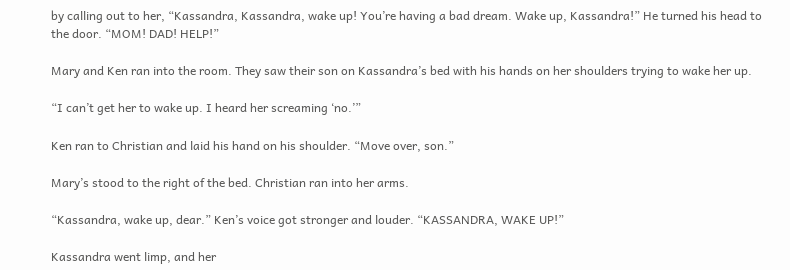by calling out to her, “Kassandra, Kassandra, wake up! You’re having a bad dream. Wake up, Kassandra!” He turned his head to the door. “MOM! DAD! HELP!”

Mary and Ken ran into the room. They saw their son on Kassandra’s bed with his hands on her shoulders trying to wake her up.

“I can’t get her to wake up. I heard her screaming ‘no.’”

Ken ran to Christian and laid his hand on his shoulder. “Move over, son.”

Mary’s stood to the right of the bed. Christian ran into her arms.

“Kassandra, wake up, dear.” Ken’s voice got stronger and louder. “KASSANDRA, WAKE UP!”

Kassandra went limp, and her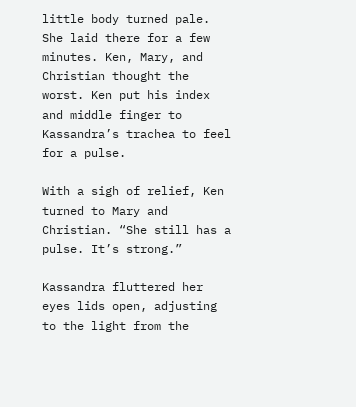little body turned pale. She laid there for a few minutes. Ken, Mary, and Christian thought the worst. Ken put his index and middle finger to Kassandra’s trachea to feel for a pulse.

With a sigh of relief, Ken turned to Mary and Christian. “She still has a pulse. It’s strong.”

Kassandra fluttered her eyes lids open, adjusting to the light from the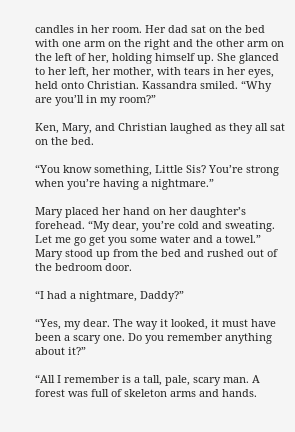candles in her room. Her dad sat on the bed with one arm on the right and the other arm on the left of her, holding himself up. She glanced to her left, her mother, with tears in her eyes, held onto Christian. Kassandra smiled. “Why are you’ll in my room?”

Ken, Mary, and Christian laughed as they all sat on the bed.

“You know something, Little Sis? You’re strong when you’re having a nightmare.”

Mary placed her hand on her daughter’s forehead. “My dear, you’re cold and sweating. Let me go get you some water and a towel.” Mary stood up from the bed and rushed out of the bedroom door.

“I had a nightmare, Daddy?”

“Yes, my dear. The way it looked, it must have been a scary one. Do you remember anything about it?”

“All I remember is a tall, pale, scary man. A forest was full of skeleton arms and hands.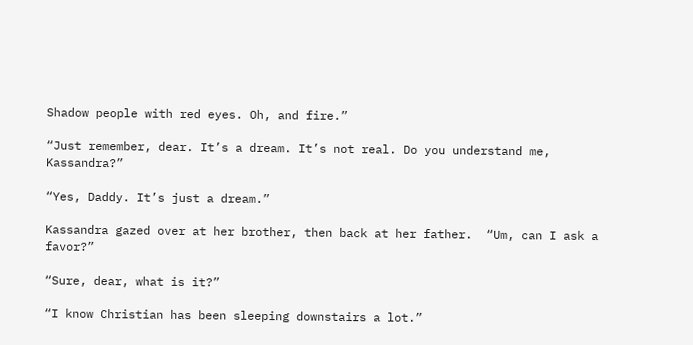Shadow people with red eyes. Oh, and fire.”

“Just remember, dear. It’s a dream. It’s not real. Do you understand me, Kassandra?”

“Yes, Daddy. It’s just a dream.”

Kassandra gazed over at her brother, then back at her father.  “Um, can I ask a favor?”

“Sure, dear, what is it?”

“I know Christian has been sleeping downstairs a lot.”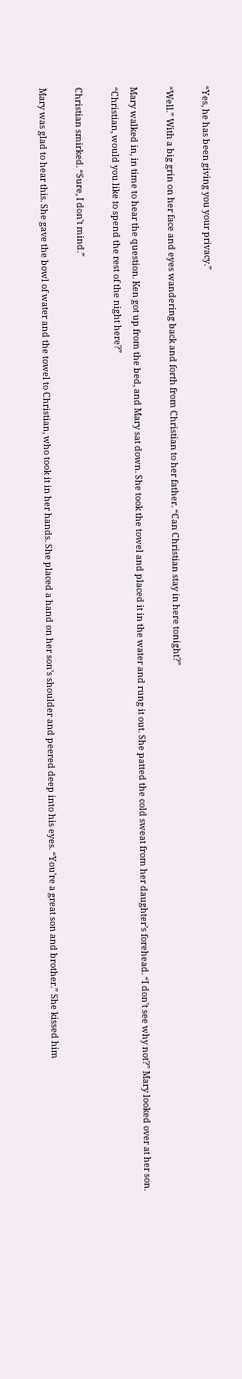“Yes, he has been giving you your privacy.”

“Well.” With a big grin on her face and eyes wandering back and forth from Christian to her father. “Can Christian stay in here tonight?”

Mary walked in, in time to hear the question. Ken got up from the bed, and Mary sat down. She took the towel and placed it in the water and rung it out. She patted the cold sweat from her daughter’s forehead. “I don’t see why not?” Mary looked over at her son.  “Christian, would you like to spend the rest of the night here?”

Christian smirked. “Sure, I don’t mind.”

Mary was glad to hear this. She gave the bowl of water and the towel to Christian, who took it in her hands. She placed a hand on her son’s shoulder and peered deep into his eyes. “You’re a great son and brother.” She kissed him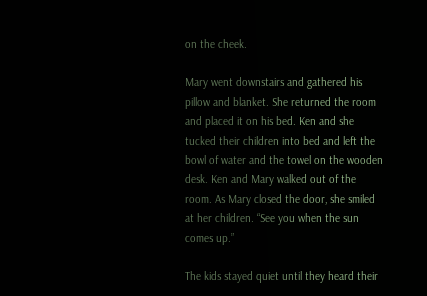on the cheek.

Mary went downstairs and gathered his pillow and blanket. She returned the room and placed it on his bed. Ken and she tucked their children into bed and left the bowl of water and the towel on the wooden desk. Ken and Mary walked out of the room. As Mary closed the door, she smiled at her children. “See you when the sun comes up.”

The kids stayed quiet until they heard their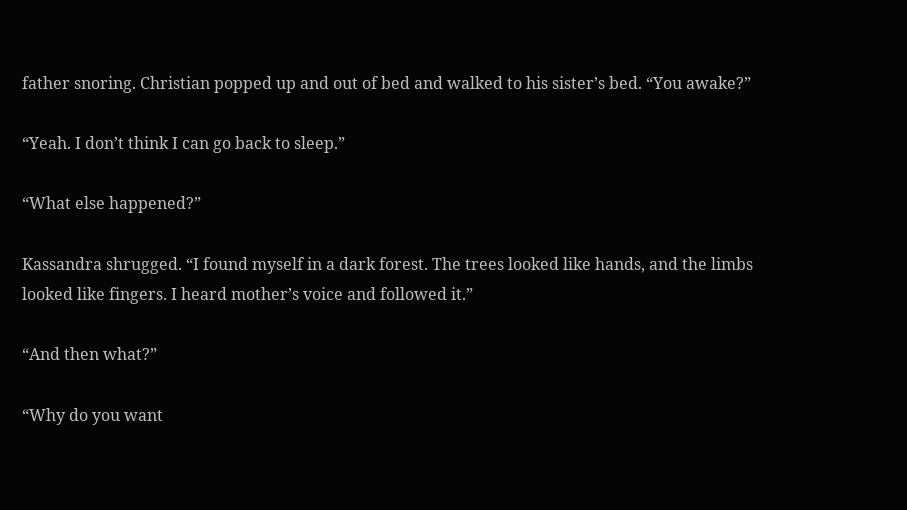father snoring. Christian popped up and out of bed and walked to his sister’s bed. “You awake?”

“Yeah. I don’t think I can go back to sleep.”

“What else happened?”

Kassandra shrugged. “I found myself in a dark forest. The trees looked like hands, and the limbs looked like fingers. I heard mother’s voice and followed it.”

“And then what?”

“Why do you want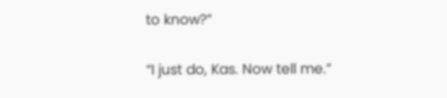to know?”

“I just do, Kas. Now tell me.”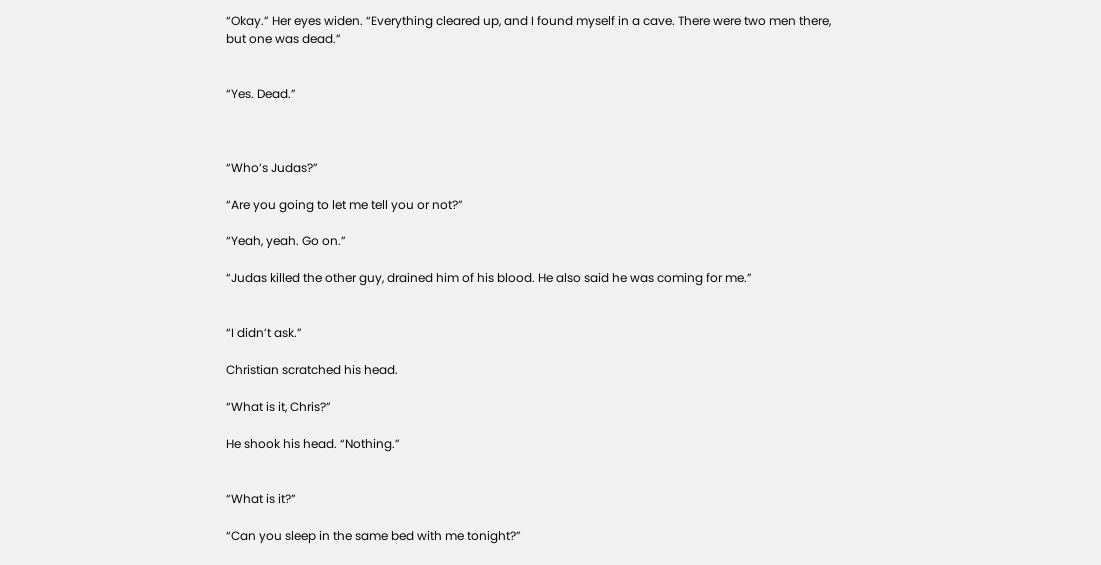“Okay.” Her eyes widen. “Everything cleared up, and I found myself in a cave. There were two men there, but one was dead.”


“Yes. Dead.”



“Who’s Judas?”

“Are you going to let me tell you or not?”

“Yeah, yeah. Go on.”

“Judas killed the other guy, drained him of his blood. He also said he was coming for me.”


“I didn’t ask.”

Christian scratched his head.

“What is it, Chris?”

He shook his head. “Nothing.”


“What is it?”

“Can you sleep in the same bed with me tonight?”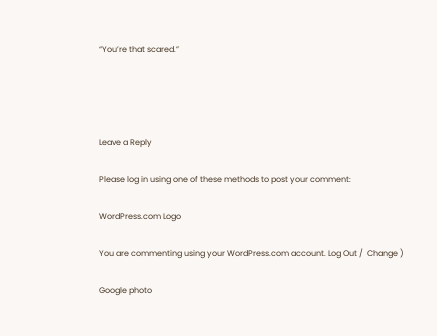“You’re that scared.”




Leave a Reply

Please log in using one of these methods to post your comment:

WordPress.com Logo

You are commenting using your WordPress.com account. Log Out /  Change )

Google photo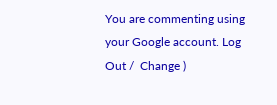You are commenting using your Google account. Log Out /  Change )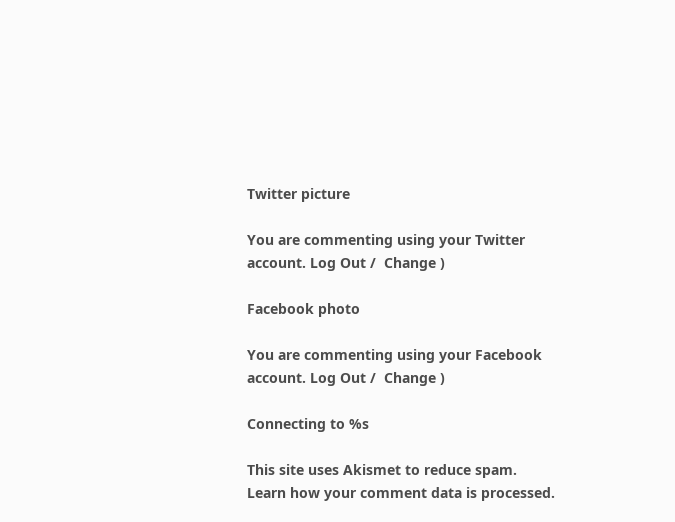Twitter picture

You are commenting using your Twitter account. Log Out /  Change )

Facebook photo

You are commenting using your Facebook account. Log Out /  Change )

Connecting to %s

This site uses Akismet to reduce spam. Learn how your comment data is processed.